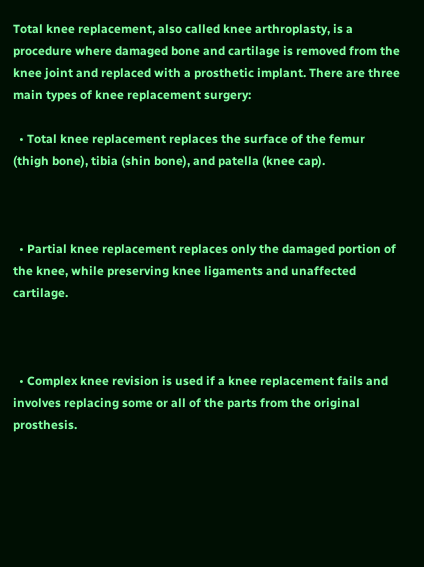Total knee replacement, also called knee arthroplasty, is a procedure where damaged bone and cartilage is removed from the knee joint and replaced with a prosthetic implant. There are three main types of knee replacement surgery:

  • Total knee replacement replaces the surface of the femur (thigh bone), tibia (shin bone), and patella (knee cap).



  • Partial knee replacement replaces only the damaged portion of the knee, while preserving knee ligaments and unaffected cartilage.



  • Complex knee revision is used if a knee replacement fails and involves replacing some or all of the parts from the original prosthesis.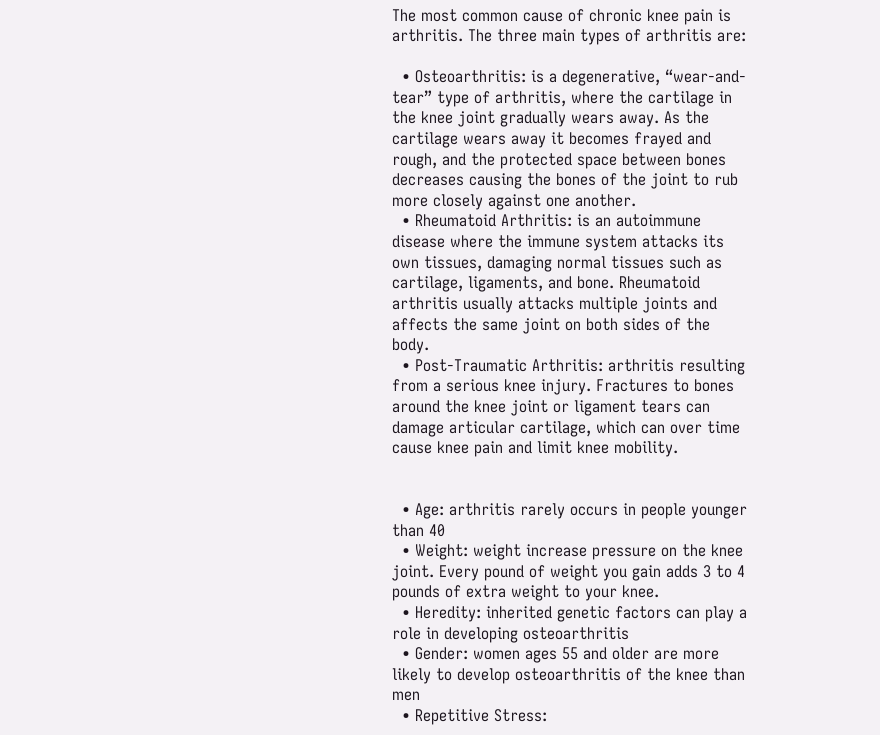The most common cause of chronic knee pain is arthritis. The three main types of arthritis are:

  • Osteoarthritis: is a degenerative, “wear-and-tear” type of arthritis, where the cartilage in the knee joint gradually wears away. As the cartilage wears away it becomes frayed and rough, and the protected space between bones decreases causing the bones of the joint to rub more closely against one another.
  • Rheumatoid Arthritis: is an autoimmune disease where the immune system attacks its own tissues, damaging normal tissues such as cartilage, ligaments, and bone. Rheumatoid arthritis usually attacks multiple joints and affects the same joint on both sides of the body.
  • Post-Traumatic Arthritis: arthritis resulting from a serious knee injury. Fractures to bones around the knee joint or ligament tears can damage articular cartilage, which can over time cause knee pain and limit knee mobility.


  • Age: arthritis rarely occurs in people younger than 40
  • Weight: weight increase pressure on the knee joint. Every pound of weight you gain adds 3 to 4 pounds of extra weight to your knee.
  • Heredity: inherited genetic factors can play a role in developing osteoarthritis
  • Gender: women ages 55 and older are more likely to develop osteoarthritis of the knee than men
  • Repetitive Stress: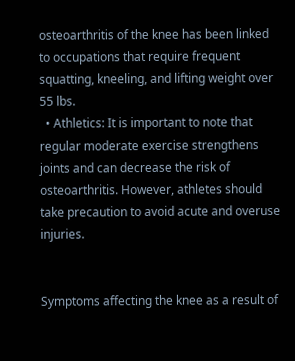osteoarthritis of the knee has been linked to occupations that require frequent squatting, kneeling, and lifting weight over 55 lbs.
  • Athletics: It is important to note that regular moderate exercise strengthens joints and can decrease the risk of osteoarthritis. However, athletes should take precaution to avoid acute and overuse injuries.


Symptoms affecting the knee as a result of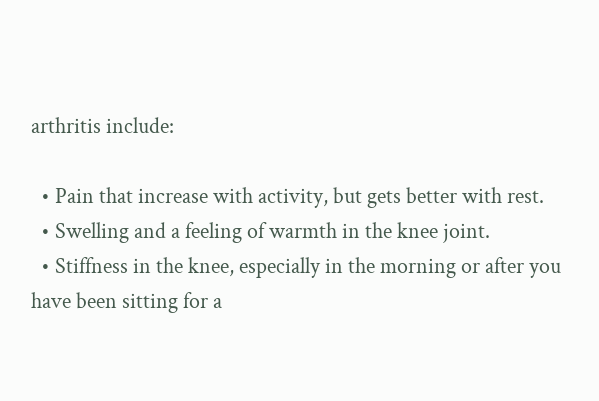arthritis include:

  • Pain that increase with activity, but gets better with rest.
  • Swelling and a feeling of warmth in the knee joint.
  • Stiffness in the knee, especially in the morning or after you have been sitting for a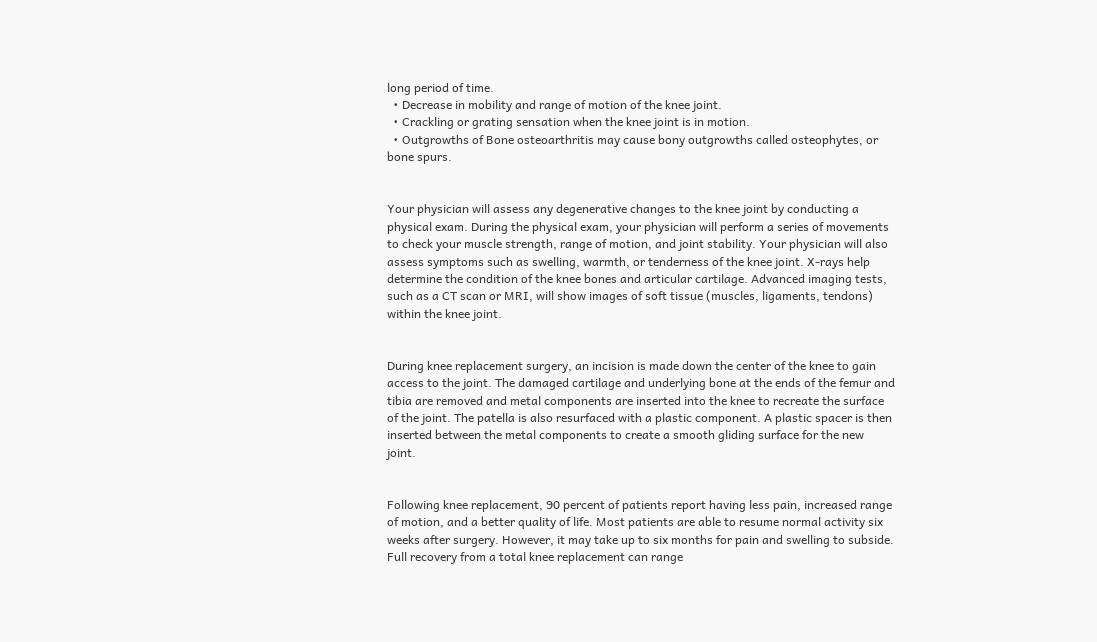long period of time.
  • Decrease in mobility and range of motion of the knee joint.
  • Crackling or grating sensation when the knee joint is in motion.
  • Outgrowths of Bone osteoarthritis may cause bony outgrowths called osteophytes, or bone spurs.


Your physician will assess any degenerative changes to the knee joint by conducting a physical exam. During the physical exam, your physician will perform a series of movements to check your muscle strength, range of motion, and joint stability. Your physician will also assess symptoms such as swelling, warmth, or tenderness of the knee joint. X-rays help determine the condition of the knee bones and articular cartilage. Advanced imaging tests, such as a CT scan or MRI, will show images of soft tissue (muscles, ligaments, tendons) within the knee joint.


During knee replacement surgery, an incision is made down the center of the knee to gain access to the joint. The damaged cartilage and underlying bone at the ends of the femur and tibia are removed and metal components are inserted into the knee to recreate the surface of the joint. The patella is also resurfaced with a plastic component. A plastic spacer is then inserted between the metal components to create a smooth gliding surface for the new joint.


Following knee replacement, 90 percent of patients report having less pain, increased range of motion, and a better quality of life. Most patients are able to resume normal activity six weeks after surgery. However, it may take up to six months for pain and swelling to subside. Full recovery from a total knee replacement can range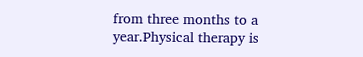from three months to a year.Physical therapy is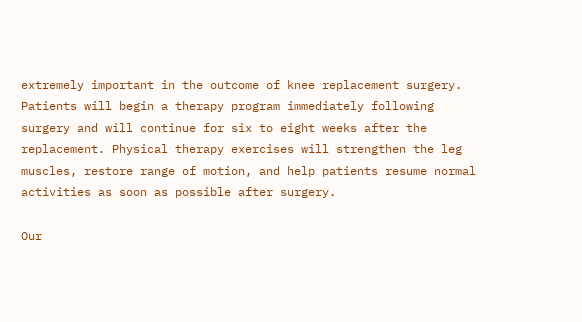extremely important in the outcome of knee replacement surgery. Patients will begin a therapy program immediately following surgery and will continue for six to eight weeks after the replacement. Physical therapy exercises will strengthen the leg muscles, restore range of motion, and help patients resume normal activities as soon as possible after surgery.

Our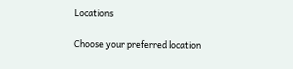Locations

Choose your preferred location